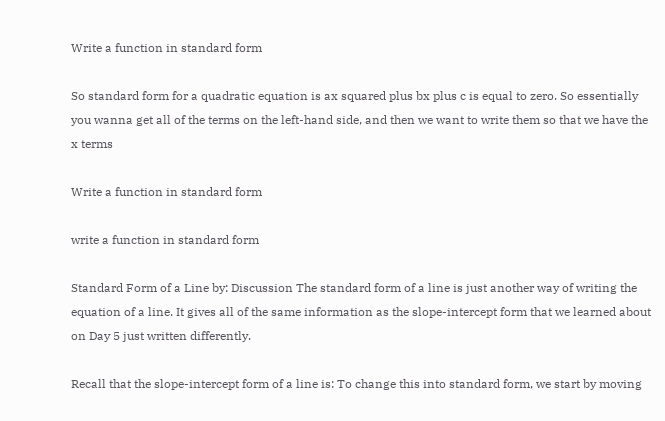Write a function in standard form

So standard form for a quadratic equation is ax squared plus bx plus c is equal to zero. So essentially you wanna get all of the terms on the left-hand side, and then we want to write them so that we have the x terms

Write a function in standard form

write a function in standard form

Standard Form of a Line by: Discussion The standard form of a line is just another way of writing the equation of a line. It gives all of the same information as the slope-intercept form that we learned about on Day 5 just written differently.

Recall that the slope-intercept form of a line is: To change this into standard form, we start by moving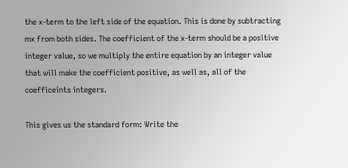the x-term to the left side of the equation. This is done by subtracting mx from both sides. The coefficient of the x-term should be a positive integer value, so we multiply the entire equation by an integer value that will make the coefficient positive, as well as, all of the coefficeints integers.

This gives us the standard form: Write the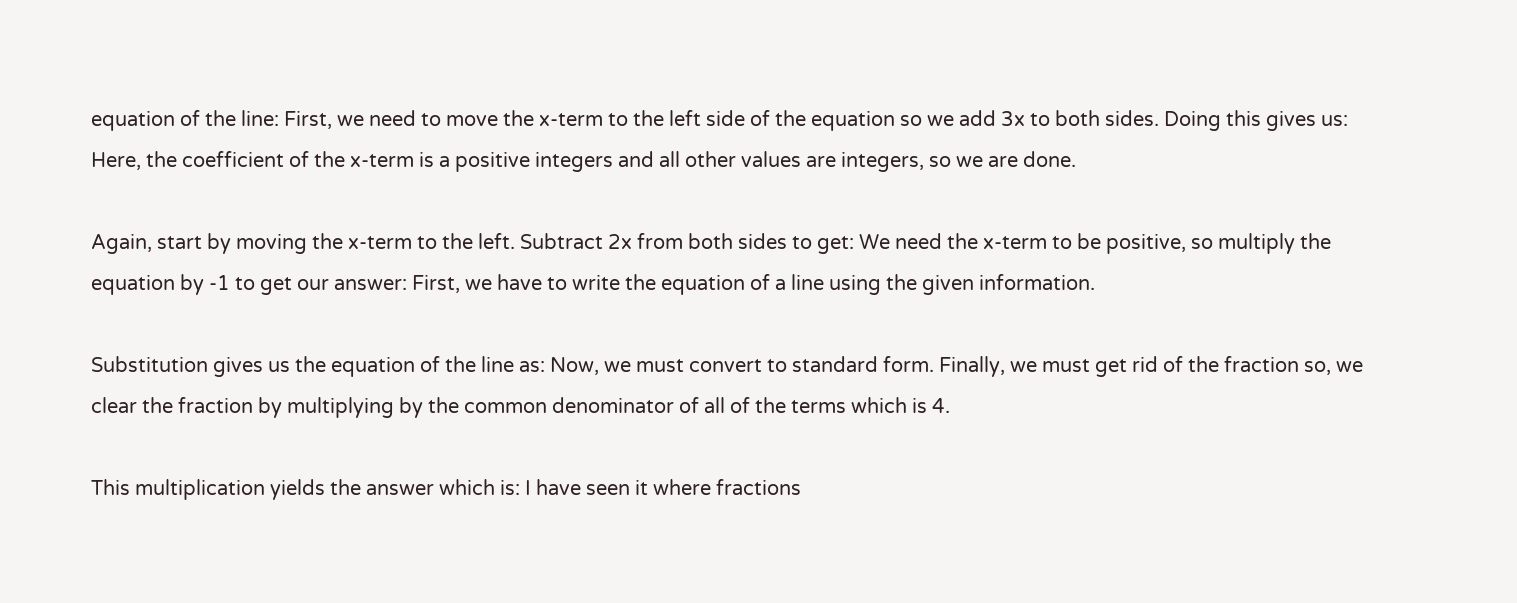equation of the line: First, we need to move the x-term to the left side of the equation so we add 3x to both sides. Doing this gives us: Here, the coefficient of the x-term is a positive integers and all other values are integers, so we are done.

Again, start by moving the x-term to the left. Subtract 2x from both sides to get: We need the x-term to be positive, so multiply the equation by -1 to get our answer: First, we have to write the equation of a line using the given information.

Substitution gives us the equation of the line as: Now, we must convert to standard form. Finally, we must get rid of the fraction so, we clear the fraction by multiplying by the common denominator of all of the terms which is 4.

This multiplication yields the answer which is: I have seen it where fractions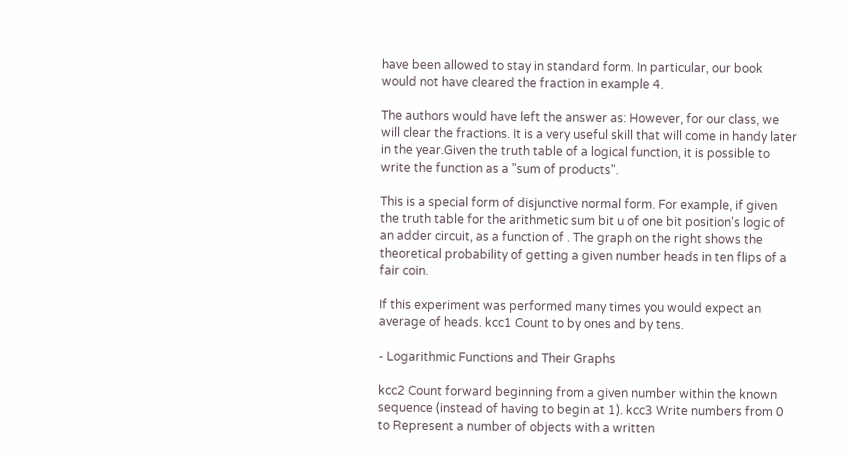have been allowed to stay in standard form. In particular, our book would not have cleared the fraction in example 4.

The authors would have left the answer as: However, for our class, we will clear the fractions. It is a very useful skill that will come in handy later in the year.Given the truth table of a logical function, it is possible to write the function as a "sum of products".

This is a special form of disjunctive normal form. For example, if given the truth table for the arithmetic sum bit u of one bit position's logic of an adder circuit, as a function of . The graph on the right shows the theoretical probability of getting a given number heads in ten flips of a fair coin.

If this experiment was performed many times you would expect an average of heads. kcc1 Count to by ones and by tens.

- Logarithmic Functions and Their Graphs

kcc2 Count forward beginning from a given number within the known sequence (instead of having to begin at 1). kcc3 Write numbers from 0 to Represent a number of objects with a written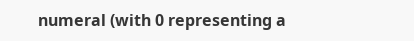numeral (with 0 representing a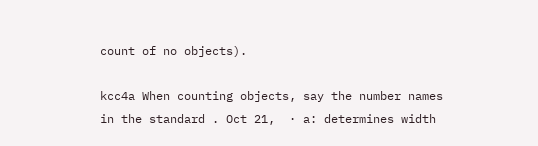count of no objects).

kcc4a When counting objects, say the number names in the standard . Oct 21,  · a: determines width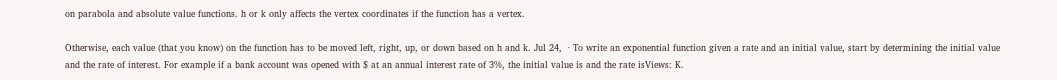on parabola and absolute value functions. h or k only affects the vertex coordinates if the function has a vertex.

Otherwise, each value (that you know) on the function has to be moved left, right, up, or down based on h and k. Jul 24,  · To write an exponential function given a rate and an initial value, start by determining the initial value and the rate of interest. For example if a bank account was opened with $ at an annual interest rate of 3%, the initial value is and the rate isViews: K.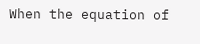When the equation of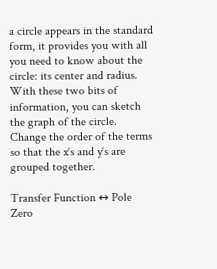a circle appears in the standard form, it provides you with all you need to know about the circle: its center and radius. With these two bits of information, you can sketch the graph of the circle. Change the order of the terms so that the x‘s and y‘s are grouped together.

Transfer Function ↔ Pole Zero